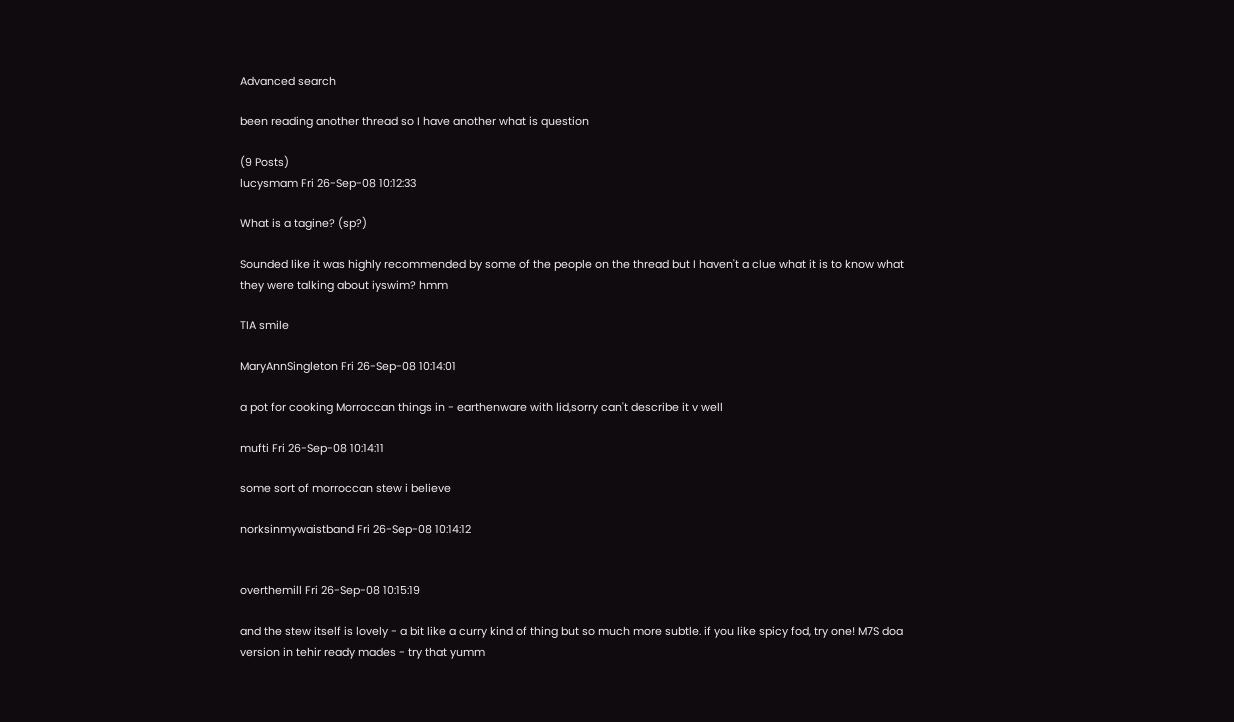Advanced search

been reading another thread so I have another what is question

(9 Posts)
lucysmam Fri 26-Sep-08 10:12:33

What is a tagine? (sp?)

Sounded like it was highly recommended by some of the people on the thread but I haven't a clue what it is to know what they were talking about iyswim? hmm

TIA smile

MaryAnnSingleton Fri 26-Sep-08 10:14:01

a pot for cooking Morroccan things in - earthenware with lid,sorry can't describe it v well

mufti Fri 26-Sep-08 10:14:11

some sort of morroccan stew i believe

norksinmywaistband Fri 26-Sep-08 10:14:12


overthemill Fri 26-Sep-08 10:15:19

and the stew itself is lovely - a bit like a curry kind of thing but so much more subtle. if you like spicy fod, try one! M7S doa version in tehir ready mades - try that yumm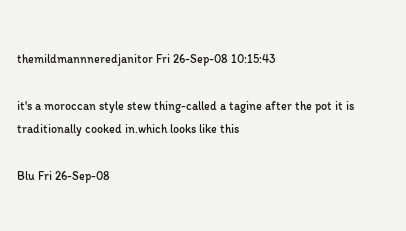themildmannneredjanitor Fri 26-Sep-08 10:15:43

it's a moroccan style stew thing-called a tagine after the pot it is traditionally cooked in.which looks like this

Blu Fri 26-Sep-08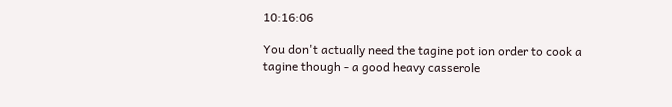10:16:06

You don't actually need the tagine pot ion order to cook a tagine though - a good heavy casserole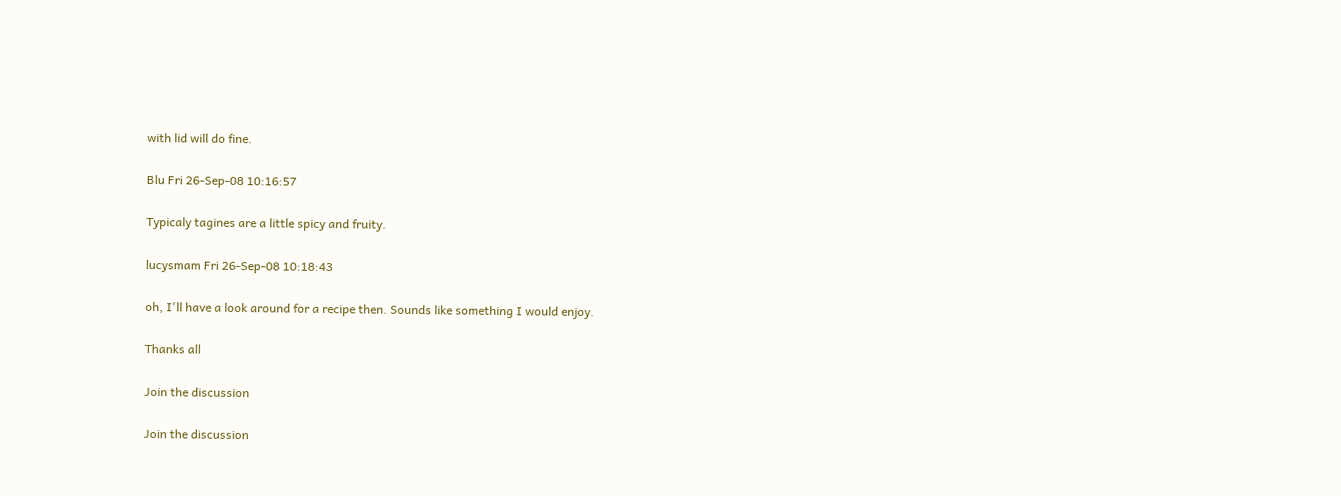with lid will do fine.

Blu Fri 26-Sep-08 10:16:57

Typicaly tagines are a little spicy and fruity.

lucysmam Fri 26-Sep-08 10:18:43

oh, I'll have a look around for a recipe then. Sounds like something I would enjoy.

Thanks all

Join the discussion

Join the discussion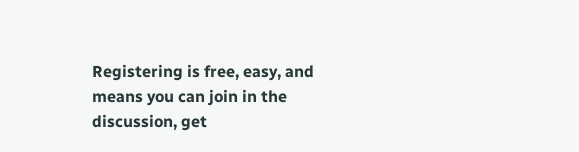Registering is free, easy, and means you can join in the discussion, get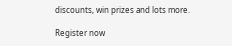discounts, win prizes and lots more.

Register now